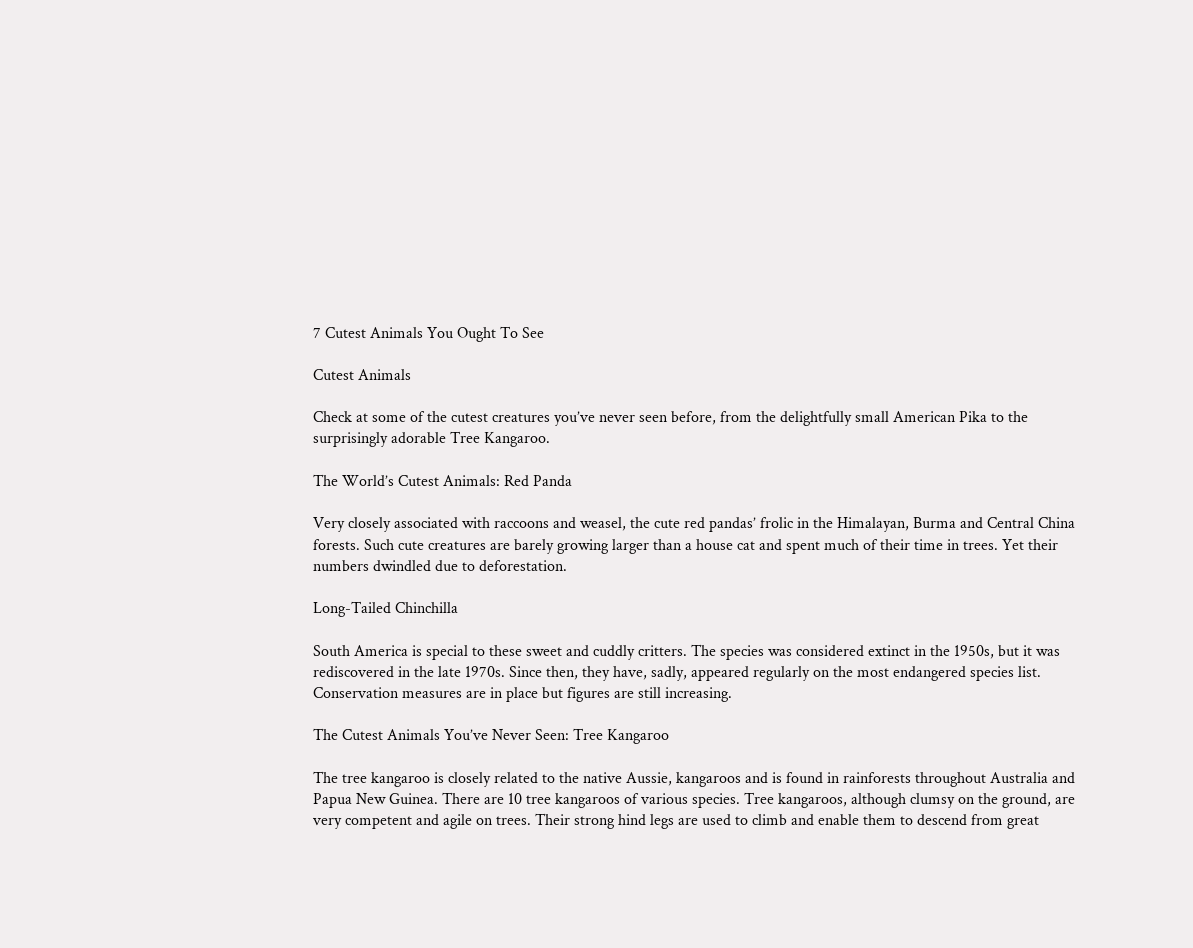7 Cutest Animals You Ought To See

Cutest Animals

Check at some of the cutest creatures you’ve never seen before, from the delightfully small American Pika to the surprisingly adorable Tree Kangaroo.

The World’s Cutest Animals: Red Panda

Very closely associated with raccoons and weasel, the cute red pandas’ frolic in the Himalayan, Burma and Central China forests. Such cute creatures are barely growing larger than a house cat and spent much of their time in trees. Yet their numbers dwindled due to deforestation.

Long-Tailed Chinchilla

South America is special to these sweet and cuddly critters. The species was considered extinct in the 1950s, but it was rediscovered in the late 1970s. Since then, they have, sadly, appeared regularly on the most endangered species list. Conservation measures are in place but figures are still increasing.

The Cutest Animals You’ve Never Seen: Tree Kangaroo

The tree kangaroo is closely related to the native Aussie, kangaroos and is found in rainforests throughout Australia and Papua New Guinea. There are 10 tree kangaroos of various species. Tree kangaroos, although clumsy on the ground, are very competent and agile on trees. Their strong hind legs are used to climb and enable them to descend from great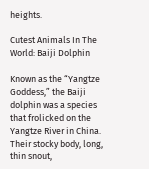heights.

Cutest Animals In The World: Baiji Dolphin

Known as the “Yangtze Goddess,” the Baiji dolphin was a species that frolicked on the Yangtze River in China. Their stocky body, long, thin snout,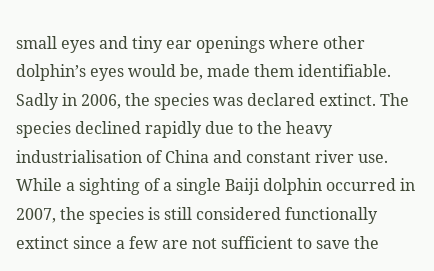small eyes and tiny ear openings where other dolphin’s eyes would be, made them identifiable. Sadly in 2006, the species was declared extinct. The species declined rapidly due to the heavy industrialisation of China and constant river use. While a sighting of a single Baiji dolphin occurred in 2007, the species is still considered functionally extinct since a few are not sufficient to save the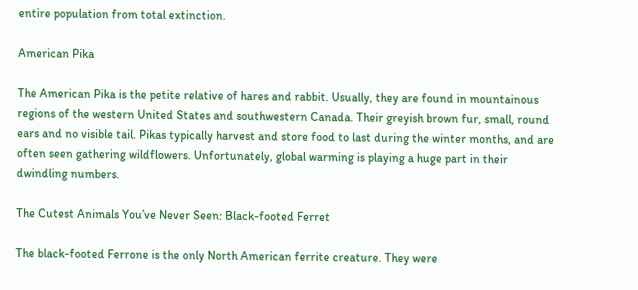entire population from total extinction.

American Pika

The American Pika is the petite relative of hares and rabbit. Usually, they are found in mountainous regions of the western United States and southwestern Canada. Their greyish brown fur, small, round ears and no visible tail. Pikas typically harvest and store food to last during the winter months, and are often seen gathering wildflowers. Unfortunately, global warming is playing a huge part in their dwindling numbers.

The Cutest Animals You’ve Never Seen: Black-footed Ferret

The black-footed Ferrone is the only North American ferrite creature. They were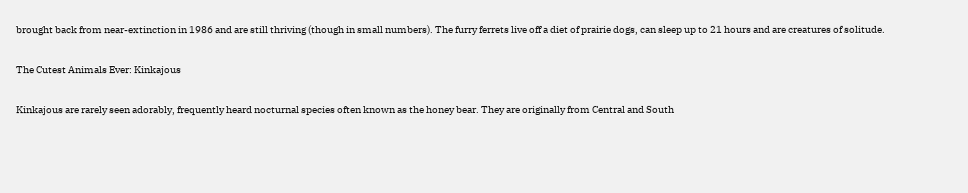brought back from near-extinction in 1986 and are still thriving (though in small numbers). The furry ferrets live off a diet of prairie dogs, can sleep up to 21 hours and are creatures of solitude.

The Cutest Animals Ever: Kinkajous

Kinkajous are rarely seen adorably, frequently heard nocturnal species often known as the honey bear. They are originally from Central and South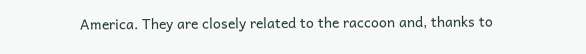America. They are closely related to the raccoon and, thanks to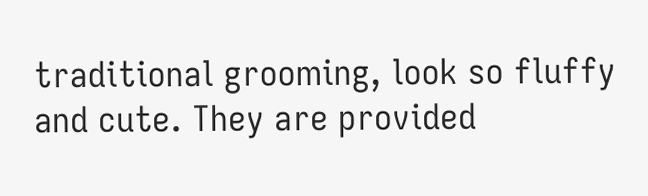traditional grooming, look so fluffy and cute. They are provided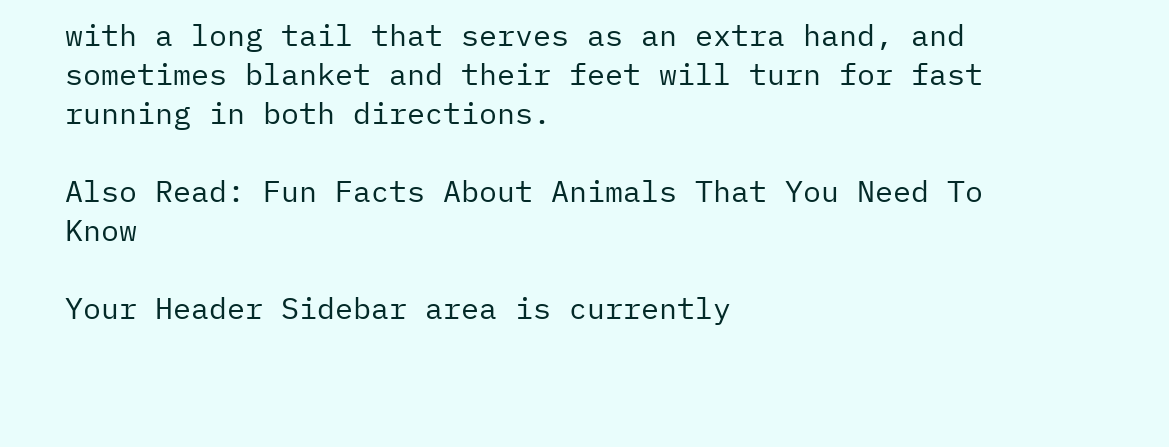with a long tail that serves as an extra hand, and sometimes blanket and their feet will turn for fast running in both directions.

Also Read: Fun Facts About Animals That You Need To Know

Your Header Sidebar area is currently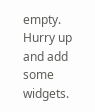empty. Hurry up and add some widgets.